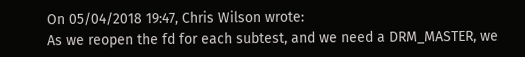On 05/04/2018 19:47, Chris Wilson wrote:
As we reopen the fd for each subtest, and we need a DRM_MASTER, we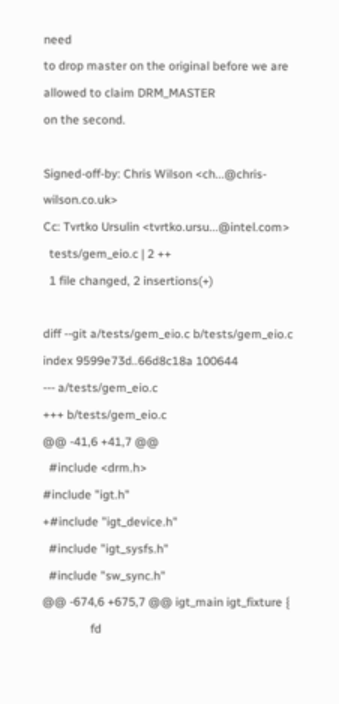need
to drop master on the original before we are allowed to claim DRM_MASTER
on the second.

Signed-off-by: Chris Wilson <ch...@chris-wilson.co.uk>
Cc: Tvrtko Ursulin <tvrtko.ursu...@intel.com>
  tests/gem_eio.c | 2 ++
  1 file changed, 2 insertions(+)

diff --git a/tests/gem_eio.c b/tests/gem_eio.c
index 9599e73d..66d8c18a 100644
--- a/tests/gem_eio.c
+++ b/tests/gem_eio.c
@@ -41,6 +41,7 @@
  #include <drm.h>
#include "igt.h"
+#include "igt_device.h"
  #include "igt_sysfs.h"
  #include "sw_sync.h"
@@ -674,6 +675,7 @@ igt_main igt_fixture {
                fd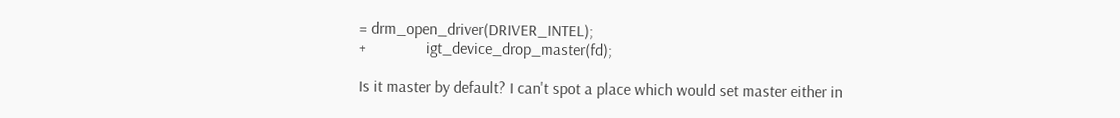= drm_open_driver(DRIVER_INTEL);
+               igt_device_drop_master(fd);

Is it master by default? I can't spot a place which would set master either in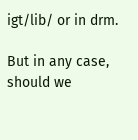igt/lib/ or in drm.

But in any case, should we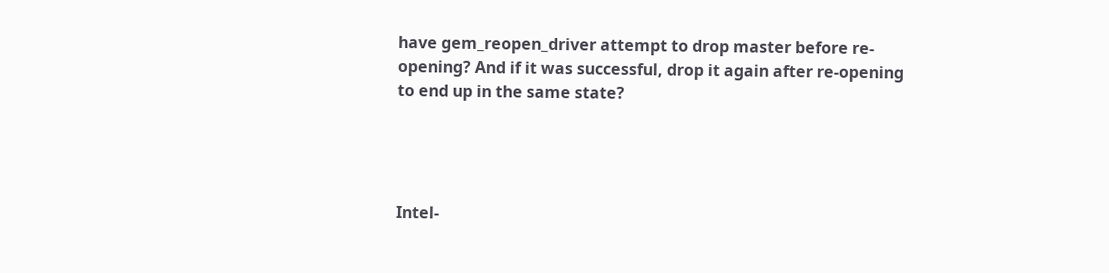have gem_reopen_driver attempt to drop master before re-opening? And if it was successful, drop it again after re-opening to end up in the same state?




Intel-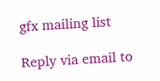gfx mailing list

Reply via email to